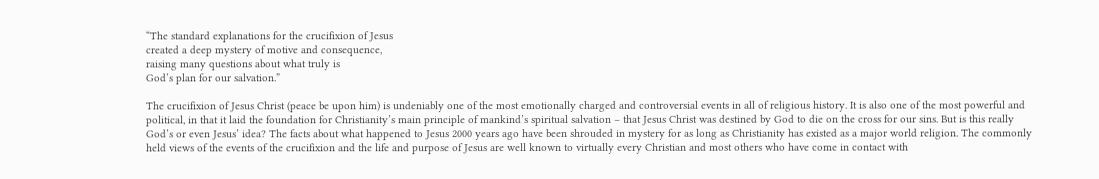“The standard explanations for the crucifixion of Jesus
created a deep mystery of motive and consequence,
raising many questions about what truly is
God’s plan for our salvation.”

The crucifixion of Jesus Christ (peace be upon him) is undeniably one of the most emotionally charged and controversial events in all of religious history. It is also one of the most powerful and political, in that it laid the foundation for Christianity’s main principle of mankind’s spiritual salvation – that Jesus Christ was destined by God to die on the cross for our sins. But is this really God’s or even Jesus’ idea? The facts about what happened to Jesus 2000 years ago have been shrouded in mystery for as long as Christianity has existed as a major world religion. The commonly held views of the events of the crucifixion and the life and purpose of Jesus are well known to virtually every Christian and most others who have come in contact with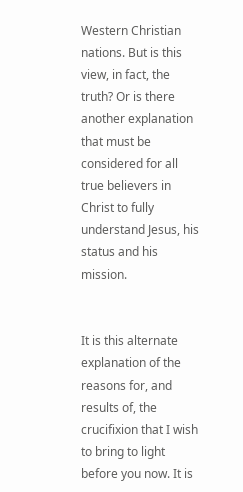Western Christian nations. But is this view, in fact, the truth? Or is there another explanation that must be considered for all true believers in Christ to fully understand Jesus, his status and his mission.


It is this alternate explanation of the reasons for, and results of, the crucifixion that I wish to bring to light before you now. It is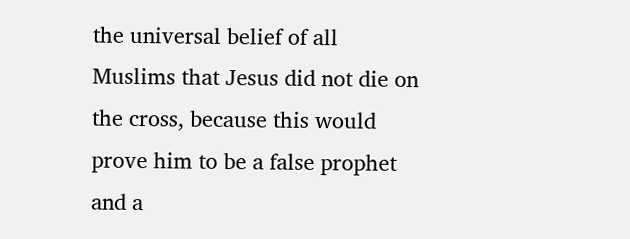the universal belief of all Muslims that Jesus did not die on the cross, because this would prove him to be a false prophet and a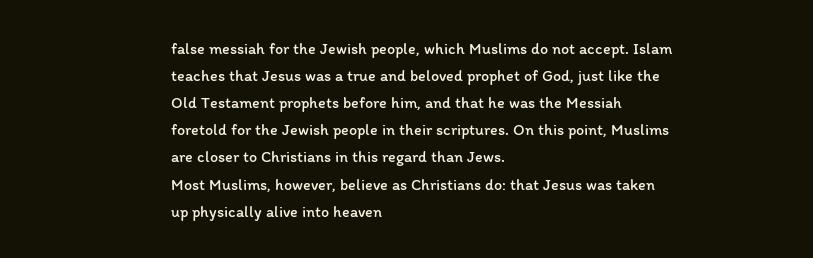false messiah for the Jewish people, which Muslims do not accept. Islam teaches that Jesus was a true and beloved prophet of God, just like the Old Testament prophets before him, and that he was the Messiah foretold for the Jewish people in their scriptures. On this point, Muslims are closer to Christians in this regard than Jews.
Most Muslims, however, believe as Christians do: that Jesus was taken up physically alive into heaven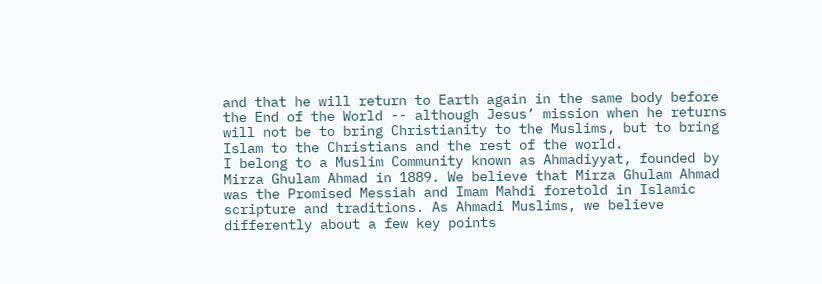and that he will return to Earth again in the same body before the End of the World -- although Jesus’ mission when he returns will not be to bring Christianity to the Muslims, but to bring Islam to the Christians and the rest of the world.
I belong to a Muslim Community known as Ahmadiyyat, founded by Mirza Ghulam Ahmad in 1889. We believe that Mirza Ghulam Ahmad was the Promised Messiah and Imam Mahdi foretold in Islamic scripture and traditions. As Ahmadi Muslims, we believe differently about a few key points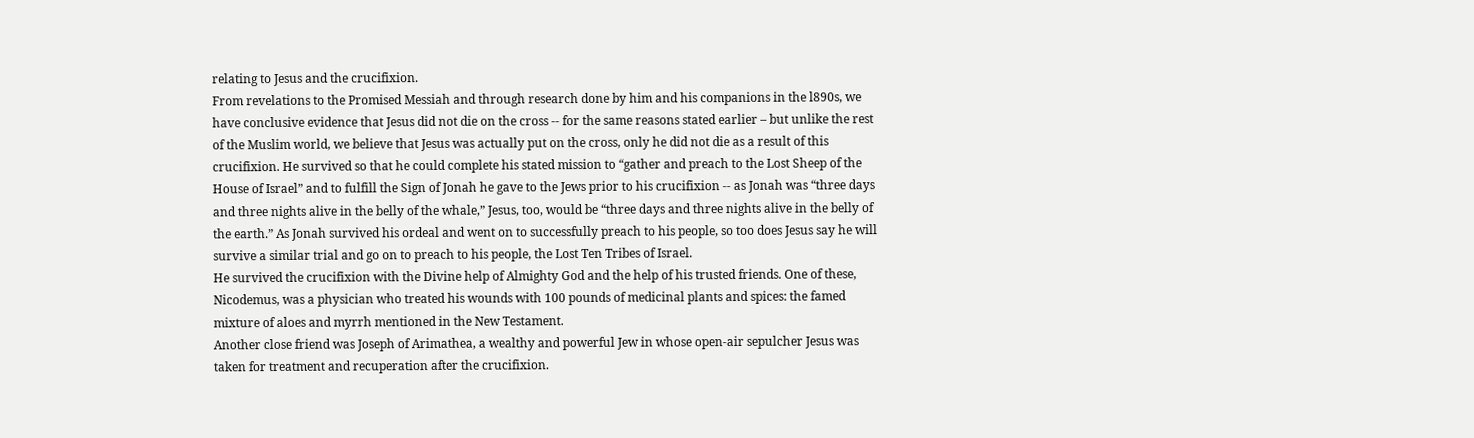relating to Jesus and the crucifixion.
From revelations to the Promised Messiah and through research done by him and his companions in the l890s, we have conclusive evidence that Jesus did not die on the cross -- for the same reasons stated earlier – but unlike the rest of the Muslim world, we believe that Jesus was actually put on the cross, only he did not die as a result of this crucifixion. He survived so that he could complete his stated mission to “gather and preach to the Lost Sheep of the House of Israel” and to fulfill the Sign of Jonah he gave to the Jews prior to his crucifixion -- as Jonah was “three days and three nights alive in the belly of the whale,” Jesus, too, would be “three days and three nights alive in the belly of the earth.” As Jonah survived his ordeal and went on to successfully preach to his people, so too does Jesus say he will survive a similar trial and go on to preach to his people, the Lost Ten Tribes of Israel.
He survived the crucifixion with the Divine help of Almighty God and the help of his trusted friends. One of these, Nicodemus, was a physician who treated his wounds with 100 pounds of medicinal plants and spices: the famed mixture of aloes and myrrh mentioned in the New Testament.
Another close friend was Joseph of Arimathea, a wealthy and powerful Jew in whose open-air sepulcher Jesus was taken for treatment and recuperation after the crucifixion.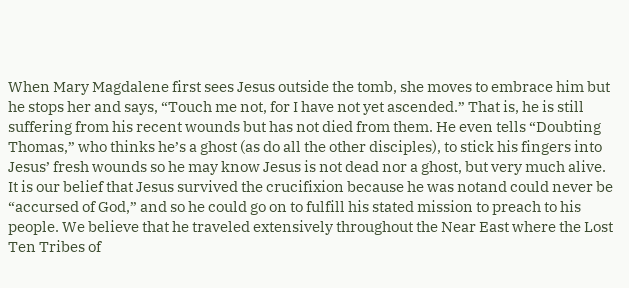When Mary Magdalene first sees Jesus outside the tomb, she moves to embrace him but he stops her and says, “Touch me not, for I have not yet ascended.” That is, he is still suffering from his recent wounds but has not died from them. He even tells “Doubting Thomas,” who thinks he’s a ghost (as do all the other disciples), to stick his fingers into Jesus’ fresh wounds so he may know Jesus is not dead nor a ghost, but very much alive.
It is our belief that Jesus survived the crucifixion because he was notand could never be “accursed of God,” and so he could go on to fulfill his stated mission to preach to his people. We believe that he traveled extensively throughout the Near East where the Lost Ten Tribes of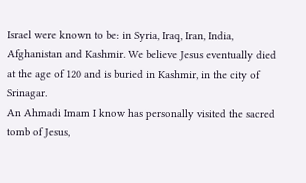Israel were known to be: in Syria, Iraq, Iran, India, Afghanistan and Kashmir. We believe Jesus eventually died at the age of 120 and is buried in Kashmir, in the city of Srinagar.
An Ahmadi Imam I know has personally visited the sacred tomb of Jesus,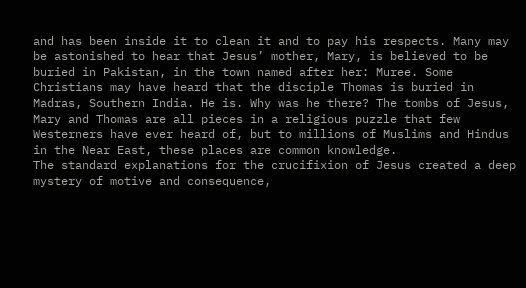and has been inside it to clean it and to pay his respects. Many may be astonished to hear that Jesus’ mother, Mary, is believed to be buried in Pakistan, in the town named after her: Muree. Some Christians may have heard that the disciple Thomas is buried in Madras, Southern India. He is. Why was he there? The tombs of Jesus, Mary and Thomas are all pieces in a religious puzzle that few Westerners have ever heard of, but to millions of Muslims and Hindus in the Near East, these places are common knowledge.
The standard explanations for the crucifixion of Jesus created a deep mystery of motive and consequence,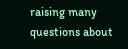raising many questions about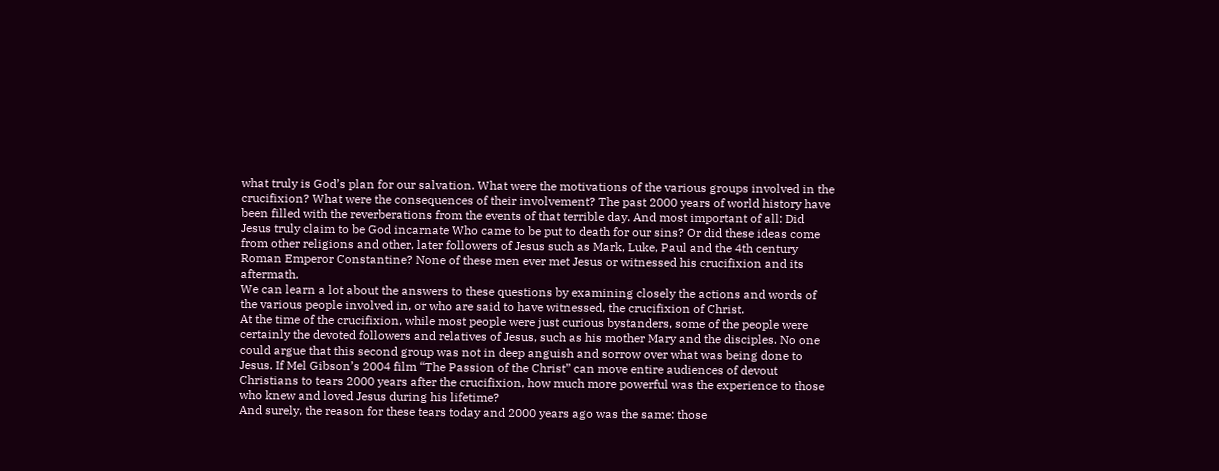what truly is God’s plan for our salvation. What were the motivations of the various groups involved in the crucifixion? What were the consequences of their involvement? The past 2000 years of world history have been filled with the reverberations from the events of that terrible day. And most important of all: Did Jesus truly claim to be God incarnate Who came to be put to death for our sins? Or did these ideas come from other religions and other, later followers of Jesus such as Mark, Luke, Paul and the 4th century Roman Emperor Constantine? None of these men ever met Jesus or witnessed his crucifixion and its aftermath.
We can learn a lot about the answers to these questions by examining closely the actions and words of the various people involved in, or who are said to have witnessed, the crucifixion of Christ.
At the time of the crucifixion, while most people were just curious bystanders, some of the people were certainly the devoted followers and relatives of Jesus, such as his mother Mary and the disciples. No one could argue that this second group was not in deep anguish and sorrow over what was being done to Jesus. If Mel Gibson’s 2004 film “The Passion of the Christ” can move entire audiences of devout Christians to tears 2000 years after the crucifixion, how much more powerful was the experience to those who knew and loved Jesus during his lifetime?
And surely, the reason for these tears today and 2000 years ago was the same: those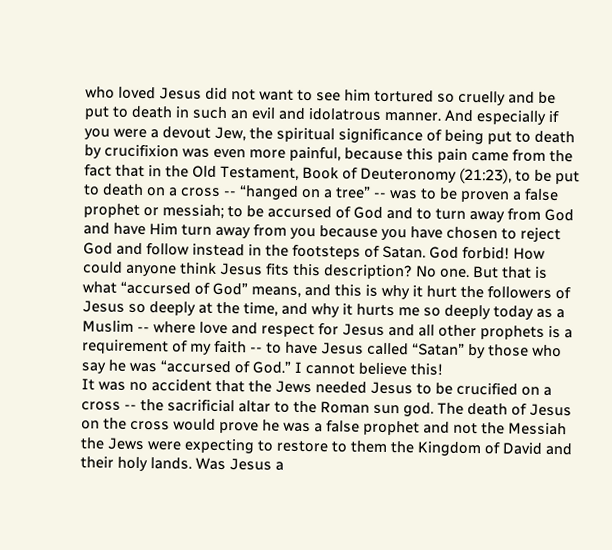who loved Jesus did not want to see him tortured so cruelly and be put to death in such an evil and idolatrous manner. And especially if you were a devout Jew, the spiritual significance of being put to death by crucifixion was even more painful, because this pain came from the fact that in the Old Testament, Book of Deuteronomy (21:23), to be put to death on a cross -- “hanged on a tree” -- was to be proven a false prophet or messiah; to be accursed of God and to turn away from God and have Him turn away from you because you have chosen to reject God and follow instead in the footsteps of Satan. God forbid! How could anyone think Jesus fits this description? No one. But that is what “accursed of God” means, and this is why it hurt the followers of Jesus so deeply at the time, and why it hurts me so deeply today as a Muslim -- where love and respect for Jesus and all other prophets is a requirement of my faith -- to have Jesus called “Satan” by those who say he was “accursed of God.” I cannot believe this!
It was no accident that the Jews needed Jesus to be crucified on a cross -- the sacrificial altar to the Roman sun god. The death of Jesus on the cross would prove he was a false prophet and not the Messiah the Jews were expecting to restore to them the Kingdom of David and their holy lands. Was Jesus a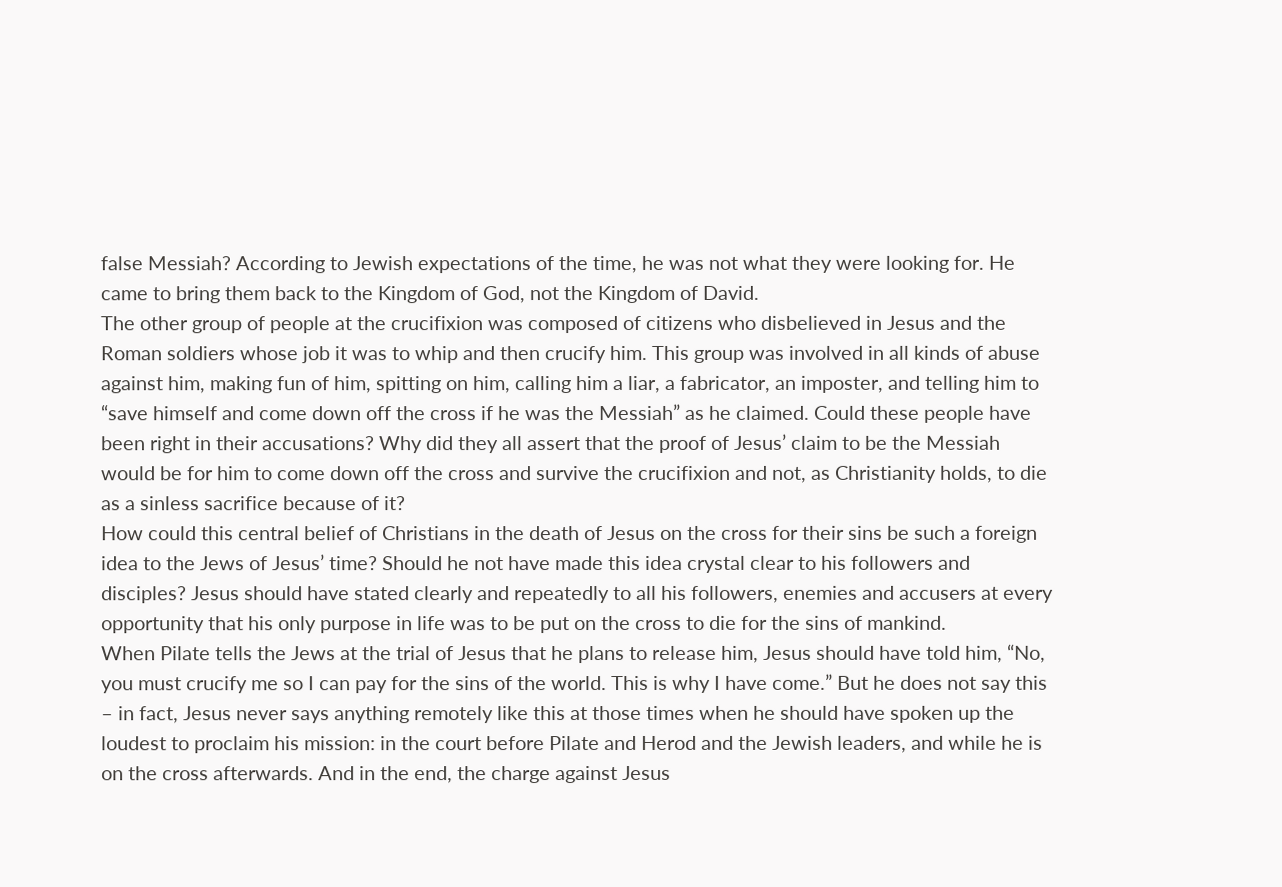false Messiah? According to Jewish expectations of the time, he was not what they were looking for. He came to bring them back to the Kingdom of God, not the Kingdom of David.
The other group of people at the crucifixion was composed of citizens who disbelieved in Jesus and the Roman soldiers whose job it was to whip and then crucify him. This group was involved in all kinds of abuse against him, making fun of him, spitting on him, calling him a liar, a fabricator, an imposter, and telling him to “save himself and come down off the cross if he was the Messiah” as he claimed. Could these people have been right in their accusations? Why did they all assert that the proof of Jesus’ claim to be the Messiah would be for him to come down off the cross and survive the crucifixion and not, as Christianity holds, to die as a sinless sacrifice because of it?
How could this central belief of Christians in the death of Jesus on the cross for their sins be such a foreign idea to the Jews of Jesus’ time? Should he not have made this idea crystal clear to his followers and disciples? Jesus should have stated clearly and repeatedly to all his followers, enemies and accusers at every opportunity that his only purpose in life was to be put on the cross to die for the sins of mankind.
When Pilate tells the Jews at the trial of Jesus that he plans to release him, Jesus should have told him, “No, you must crucify me so I can pay for the sins of the world. This is why I have come.” But he does not say this – in fact, Jesus never says anything remotely like this at those times when he should have spoken up the loudest to proclaim his mission: in the court before Pilate and Herod and the Jewish leaders, and while he is on the cross afterwards. And in the end, the charge against Jesus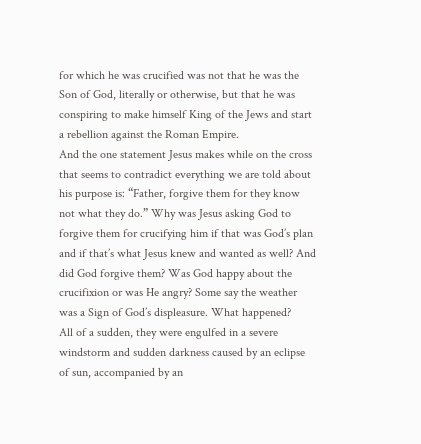for which he was crucified was not that he was the Son of God, literally or otherwise, but that he was conspiring to make himself King of the Jews and start a rebellion against the Roman Empire.
And the one statement Jesus makes while on the cross that seems to contradict everything we are told about his purpose is: “Father, forgive them for they know not what they do.” Why was Jesus asking God to forgive them for crucifying him if that was God’s plan and if that’s what Jesus knew and wanted as well? And did God forgive them? Was God happy about the crucifixion or was He angry? Some say the weather was a Sign of God’s displeasure. What happened?
All of a sudden, they were engulfed in a severe windstorm and sudden darkness caused by an eclipse of sun, accompanied by an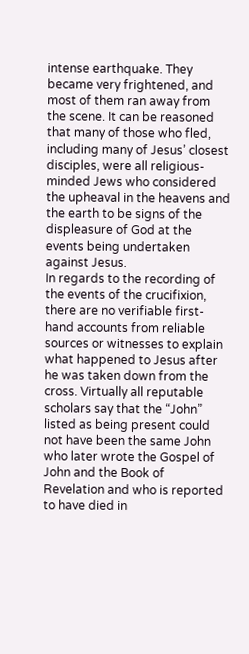intense earthquake. They became very frightened, and most of them ran away from the scene. It can be reasoned that many of those who fled, including many of Jesus’ closest disciples, were all religious-minded Jews who considered the upheaval in the heavens and the earth to be signs of the displeasure of God at the events being undertaken against Jesus.
In regards to the recording of the events of the crucifixion, there are no verifiable first-hand accounts from reliable sources or witnesses to explain what happened to Jesus after he was taken down from the cross. Virtually all reputable scholars say that the “John” listed as being present could not have been the same John who later wrote the Gospel of John and the Book of Revelation and who is reported to have died in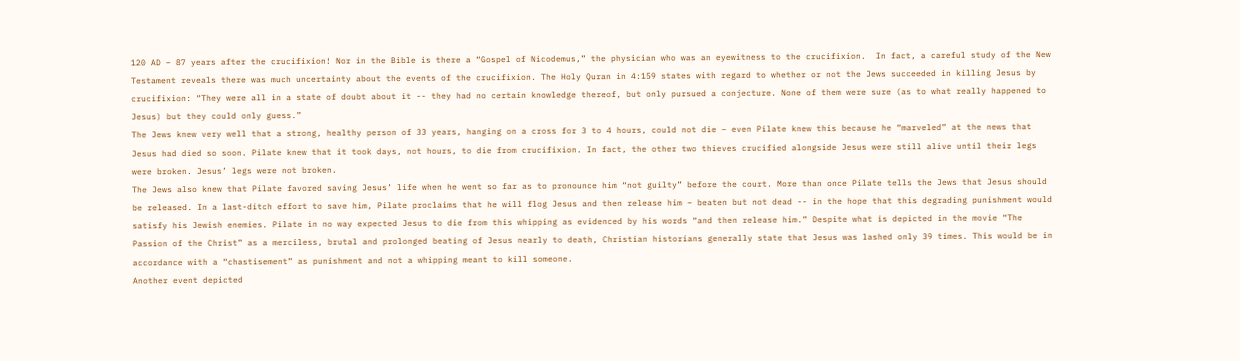120 AD – 87 years after the crucifixion! Nor in the Bible is there a “Gospel of Nicodemus,” the physician who was an eyewitness to the crucifixion.  In fact, a careful study of the New Testament reveals there was much uncertainty about the events of the crucifixion. The Holy Quran in 4:159 states with regard to whether or not the Jews succeeded in killing Jesus by crucifixion: “They were all in a state of doubt about it -- they had no certain knowledge thereof, but only pursued a conjecture. None of them were sure (as to what really happened to Jesus) but they could only guess.”
The Jews knew very well that a strong, healthy person of 33 years, hanging on a cross for 3 to 4 hours, could not die – even Pilate knew this because he “marveled” at the news that Jesus had died so soon. Pilate knew that it took days, not hours, to die from crucifixion. In fact, the other two thieves crucified alongside Jesus were still alive until their legs were broken. Jesus’ legs were not broken.
The Jews also knew that Pilate favored saving Jesus’ life when he went so far as to pronounce him “not guilty” before the court. More than once Pilate tells the Jews that Jesus should be released. In a last-ditch effort to save him, Pilate proclaims that he will flog Jesus and then release him – beaten but not dead -- in the hope that this degrading punishment would satisfy his Jewish enemies. Pilate in no way expected Jesus to die from this whipping as evidenced by his words “and then release him.” Despite what is depicted in the movie “The Passion of the Christ” as a merciless, brutal and prolonged beating of Jesus nearly to death, Christian historians generally state that Jesus was lashed only 39 times. This would be in accordance with a “chastisement” as punishment and not a whipping meant to kill someone.
Another event depicted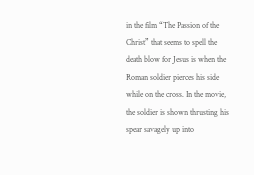in the film “The Passion of the Christ” that seems to spell the death blow for Jesus is when the Roman soldier pierces his side while on the cross. In the movie, the soldier is shown thrusting his spear savagely up into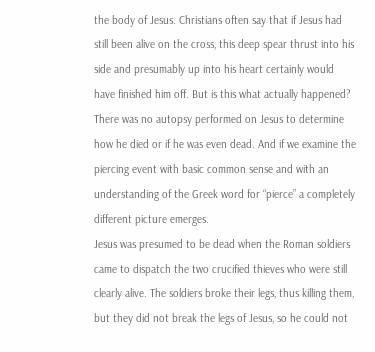the body of Jesus. Christians often say that if Jesus had still been alive on the cross, this deep spear thrust into his side and presumably up into his heart certainly would have finished him off. But is this what actually happened? There was no autopsy performed on Jesus to determine how he died or if he was even dead. And if we examine the piercing event with basic common sense and with an understanding of the Greek word for “pierce” a completely different picture emerges.
Jesus was presumed to be dead when the Roman soldiers came to dispatch the two crucified thieves who were still clearly alive. The soldiers broke their legs, thus killing them, but they did not break the legs of Jesus, so he could not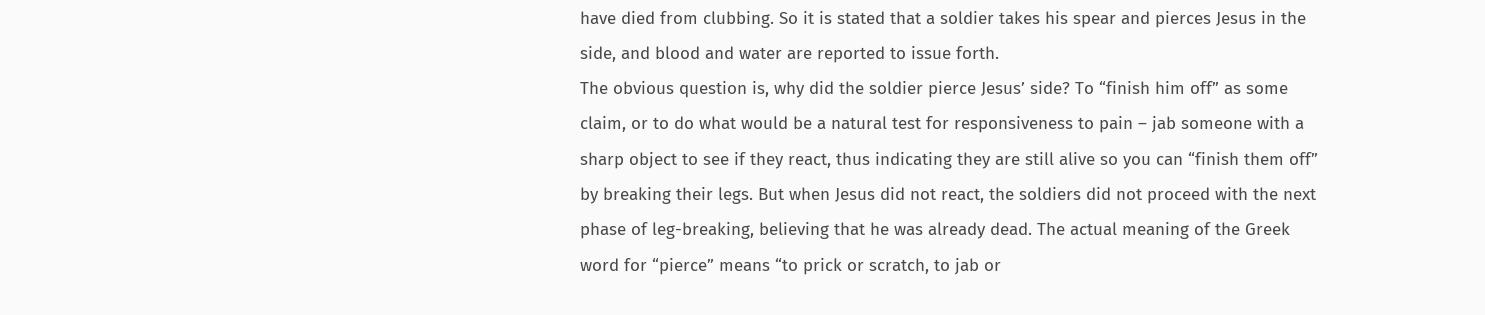have died from clubbing. So it is stated that a soldier takes his spear and pierces Jesus in the side, and blood and water are reported to issue forth.
The obvious question is, why did the soldier pierce Jesus’ side? To “finish him off” as some claim, or to do what would be a natural test for responsiveness to pain – jab someone with a sharp object to see if they react, thus indicating they are still alive so you can “finish them off” by breaking their legs. But when Jesus did not react, the soldiers did not proceed with the next phase of leg-breaking, believing that he was already dead. The actual meaning of the Greek word for “pierce” means “to prick or scratch, to jab or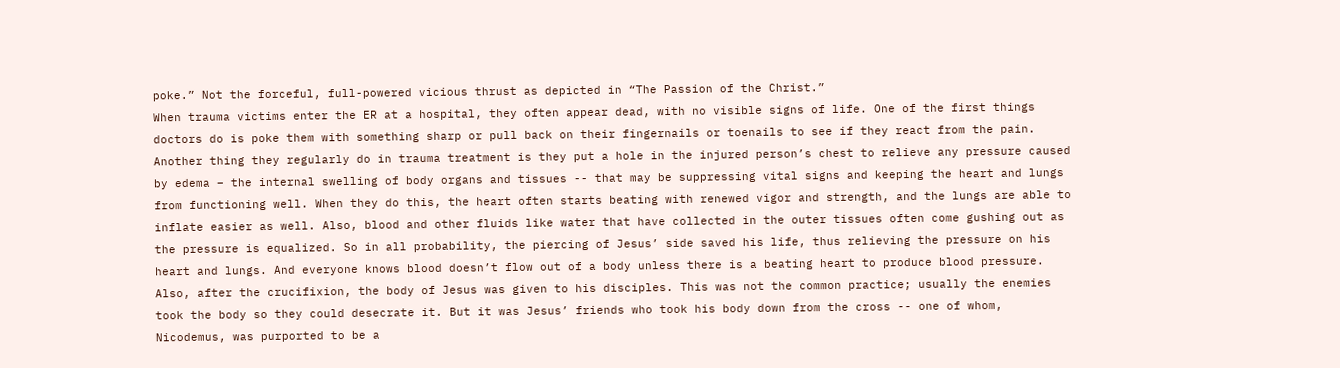poke.” Not the forceful, full-powered vicious thrust as depicted in “The Passion of the Christ.”
When trauma victims enter the ER at a hospital, they often appear dead, with no visible signs of life. One of the first things doctors do is poke them with something sharp or pull back on their fingernails or toenails to see if they react from the pain. Another thing they regularly do in trauma treatment is they put a hole in the injured person’s chest to relieve any pressure caused by edema – the internal swelling of body organs and tissues -- that may be suppressing vital signs and keeping the heart and lungs from functioning well. When they do this, the heart often starts beating with renewed vigor and strength, and the lungs are able to inflate easier as well. Also, blood and other fluids like water that have collected in the outer tissues often come gushing out as the pressure is equalized. So in all probability, the piercing of Jesus’ side saved his life, thus relieving the pressure on his heart and lungs. And everyone knows blood doesn’t flow out of a body unless there is a beating heart to produce blood pressure.
Also, after the crucifixion, the body of Jesus was given to his disciples. This was not the common practice; usually the enemies took the body so they could desecrate it. But it was Jesus’ friends who took his body down from the cross -- one of whom, Nicodemus, was purported to be a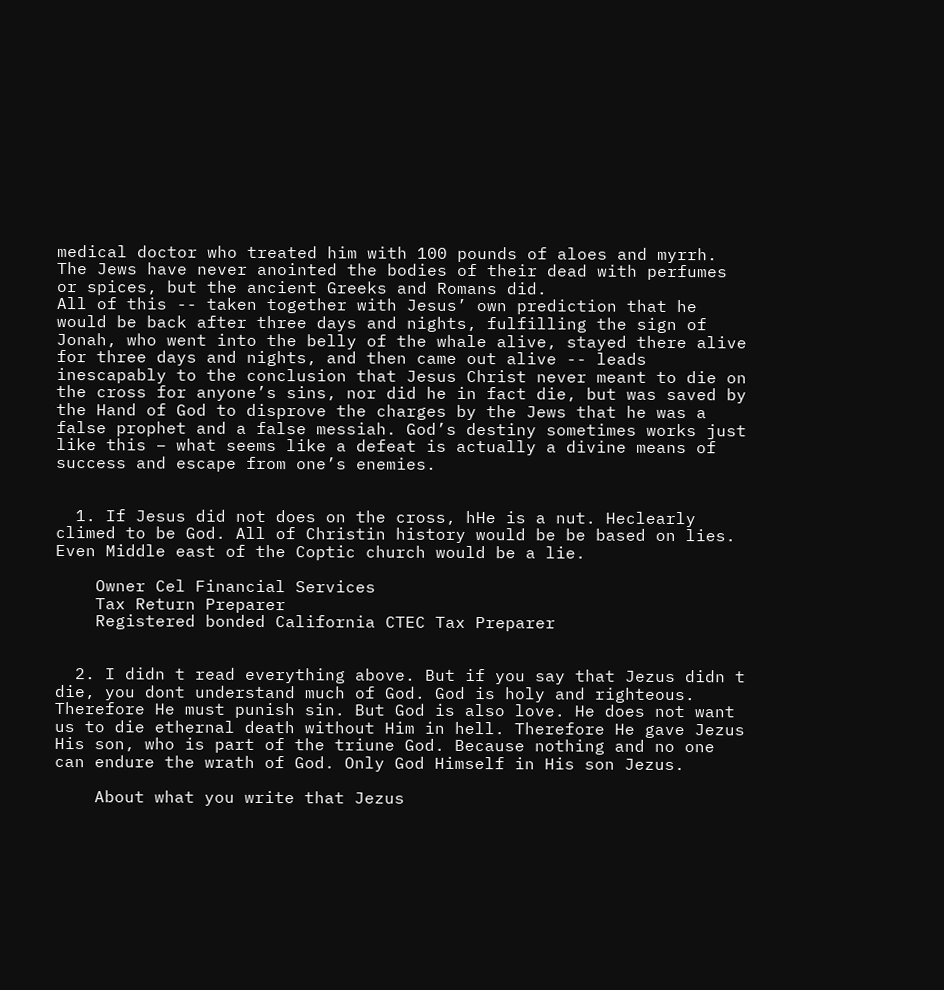medical doctor who treated him with 100 pounds of aloes and myrrh. The Jews have never anointed the bodies of their dead with perfumes or spices, but the ancient Greeks and Romans did.
All of this -- taken together with Jesus’ own prediction that he would be back after three days and nights, fulfilling the sign of Jonah, who went into the belly of the whale alive, stayed there alive for three days and nights, and then came out alive -- leads inescapably to the conclusion that Jesus Christ never meant to die on the cross for anyone’s sins, nor did he in fact die, but was saved by the Hand of God to disprove the charges by the Jews that he was a false prophet and a false messiah. God’s destiny sometimes works just like this – what seems like a defeat is actually a divine means of success and escape from one’s enemies.


  1. If Jesus did not does on the cross, hHe is a nut. Heclearly climed to be God. All of Christin history would be be based on lies. Even Middle east of the Coptic church would be a lie.

    Owner Cel Financial Services
    Tax Return Preparer
    Registered bonded California CTEC Tax Preparer


  2. I didn t read everything above. But if you say that Jezus didn t die, you dont understand much of God. God is holy and righteous. Therefore He must punish sin. But God is also love. He does not want us to die ethernal death without Him in hell. Therefore He gave Jezus His son, who is part of the triune God. Because nothing and no one can endure the wrath of God. Only God Himself in His son Jezus.

    About what you write that Jezus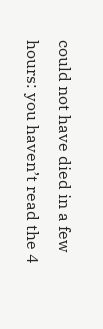could not have died in a few hours: you haven’t read the 4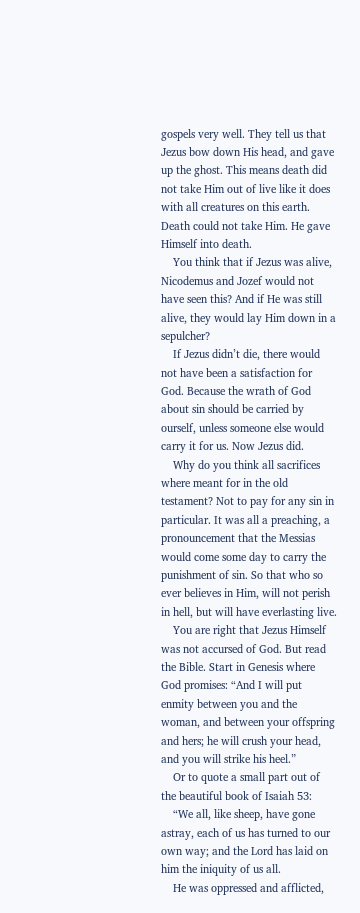gospels very well. They tell us that Jezus bow down His head, and gave up the ghost. This means death did not take Him out of live like it does with all creatures on this earth. Death could not take Him. He gave Himself into death.
    You think that if Jezus was alive, Nicodemus and Jozef would not have seen this? And if He was still alive, they would lay Him down in a sepulcher?
    If Jezus didn’t die, there would not have been a satisfaction for God. Because the wrath of God about sin should be carried by ourself, unless someone else would carry it for us. Now Jezus did.
    Why do you think all sacrifices where meant for in the old testament? Not to pay for any sin in particular. It was all a preaching, a pronouncement that the Messias would come some day to carry the punishment of sin. So that who so ever believes in Him, will not perish in hell, but will have everlasting live.
    You are right that Jezus Himself was not accursed of God. But read the Bible. Start in Genesis where God promises: “And I will put enmity between you and the woman, and between your offspring and hers; he will crush your head, and you will strike his heel.”
    Or to quote a small part out of the beautiful book of Isaiah 53:
    “We all, like sheep, have gone astray, each of us has turned to our own way; and the Lord has laid on him the iniquity of us all.
    He was oppressed and afflicted,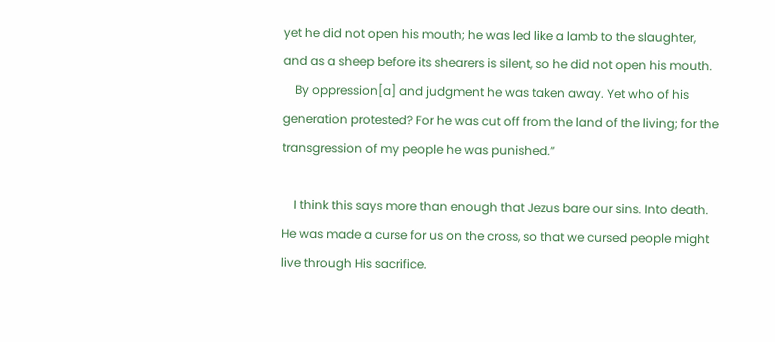yet he did not open his mouth; he was led like a lamb to the slaughter, and as a sheep before its shearers is silent, so he did not open his mouth.
    By oppression[a] and judgment he was taken away. Yet who of his generation protested? For he was cut off from the land of the living; for the transgression of my people he was punished.”

    I think this says more than enough that Jezus bare our sins. Into death. He was made a curse for us on the cross, so that we cursed people might live through His sacrifice.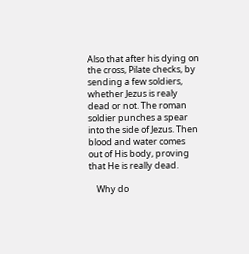Also that after his dying on the cross, Pilate checks, by sending a few soldiers, whether Jezus is realy dead or not. The roman soldier punches a spear into the side of Jezus. Then blood and water comes out of His body, proving that He is really dead.

    Why do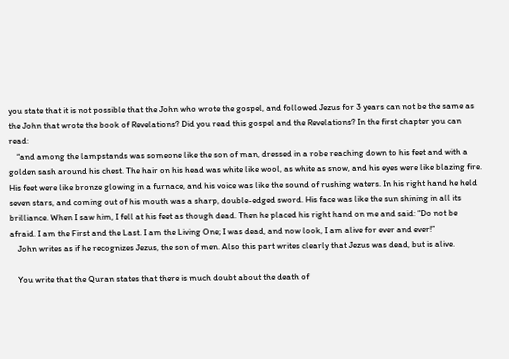you state that it is not possible that the John who wrote the gospel, and followed Jezus for 3 years can not be the same as the John that wrote the book of Revelations? Did you read this gospel and the Revelations? In the first chapter you can read:
    “and among the lampstands was someone like the son of man, dressed in a robe reaching down to his feet and with a golden sash around his chest. The hair on his head was white like wool, as white as snow, and his eyes were like blazing fire. His feet were like bronze glowing in a furnace, and his voice was like the sound of rushing waters. In his right hand he held seven stars, and coming out of his mouth was a sharp, double-edged sword. His face was like the sun shining in all its brilliance. When I saw him, I fell at his feet as though dead. Then he placed his right hand on me and said: “Do not be afraid. I am the First and the Last. I am the Living One; I was dead, and now look, I am alive for ever and ever!”
    John writes as if he recognizes Jezus, the son of men. Also this part writes clearly that Jezus was dead, but is alive.

    You write that the Quran states that there is much doubt about the death of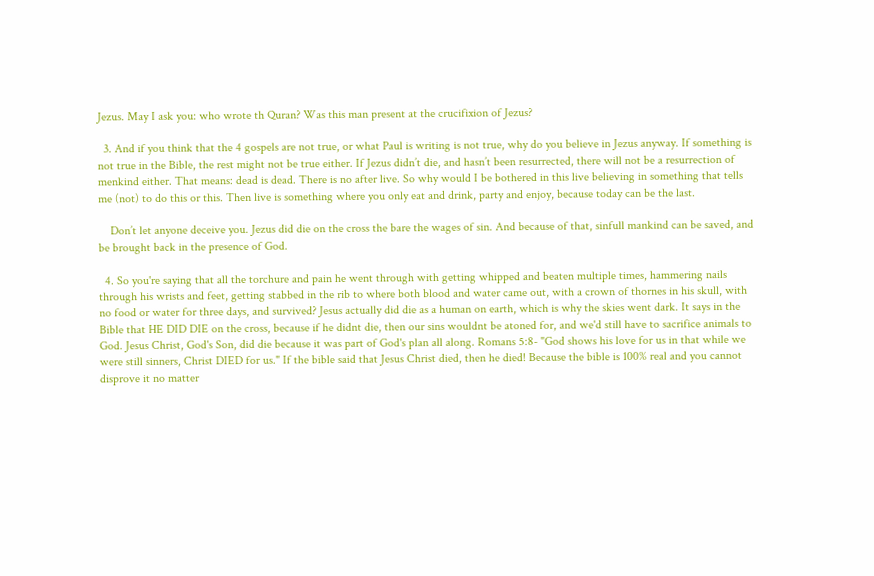Jezus. May I ask you: who wrote th Quran? Was this man present at the crucifixion of Jezus?

  3. And if you think that the 4 gospels are not true, or what Paul is writing is not true, why do you believe in Jezus anyway. If something is not true in the Bible, the rest might not be true either. If Jezus didn’t die, and hasn’t been resurrected, there will not be a resurrection of menkind either. That means: dead is dead. There is no after live. So why would I be bothered in this live believing in something that tells me (not) to do this or this. Then live is something where you only eat and drink, party and enjoy, because today can be the last.

    Don’t let anyone deceive you. Jezus did die on the cross the bare the wages of sin. And because of that, sinfull mankind can be saved, and be brought back in the presence of God.

  4. So you're saying that all the torchure and pain he went through with getting whipped and beaten multiple times, hammering nails through his wrists and feet, getting stabbed in the rib to where both blood and water came out, with a crown of thornes in his skull, with no food or water for three days, and survived? Jesus actually did die as a human on earth, which is why the skies went dark. It says in the Bible that HE DID DIE on the cross, because if he didnt die, then our sins wouldnt be atoned for, and we'd still have to sacrifice animals to God. Jesus Christ, God's Son, did die because it was part of God's plan all along. Romans 5:8- "God shows his love for us in that while we were still sinners, Christ DIED for us." If the bible said that Jesus Christ died, then he died! Because the bible is 100% real and you cannot disprove it no matter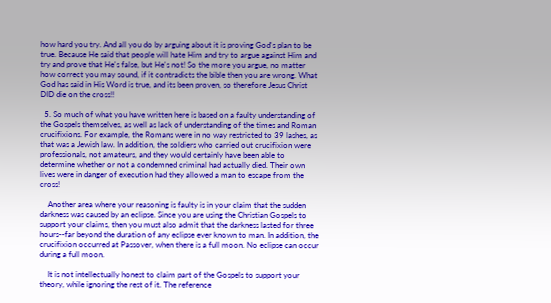how hard you try. And all you do by arguing about it is proving God's plan to be true. Because He said that people will hate Him and try to argue against Him and try and prove that He's false, but He's not! So the more you argue, no matter how correct you may sound, if it contradicts the bible then you are wrong. What God has said in His Word is true, and its been proven, so therefore Jesus Christ DID die on the cross!!

  5. So much of what you have written here is based on a faulty understanding of the Gospels themselves, as well as lack of understanding of the times and Roman crucifixions. For example, the Romans were in no way restricted to 39 lashes, as that was a Jewish law. In addition, the soldiers who carried out crucifixion were professionals, not amateurs, and they would certainly have been able to determine whether or not a condemned criminal had actually died. Their own lives were in danger of execution had they allowed a man to escape from the cross!

    Another area where your reasoning is faulty is in your claim that the sudden darkness was caused by an eclipse. Since you are using the Christian Gospels to support your claims, then you must also admit that the darkness lasted for three hours--far beyond the duration of any eclipse ever known to man. In addition, the crucifixion occurred at Passover, when there is a full moon. No eclipse can occur during a full moon.

    It is not intellectually honest to claim part of the Gospels to support your theory, while ignoring the rest of it. The reference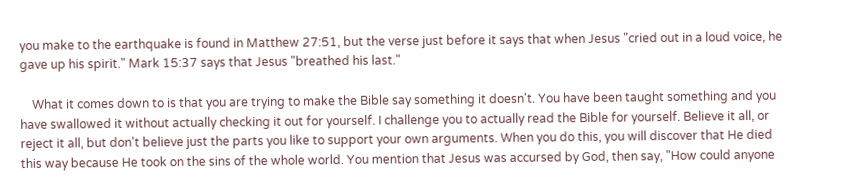you make to the earthquake is found in Matthew 27:51, but the verse just before it says that when Jesus "cried out in a loud voice, he gave up his spirit." Mark 15:37 says that Jesus "breathed his last."

    What it comes down to is that you are trying to make the Bible say something it doesn't. You have been taught something and you have swallowed it without actually checking it out for yourself. I challenge you to actually read the Bible for yourself. Believe it all, or reject it all, but don't believe just the parts you like to support your own arguments. When you do this, you will discover that He died this way because He took on the sins of the whole world. You mention that Jesus was accursed by God, then say, "How could anyone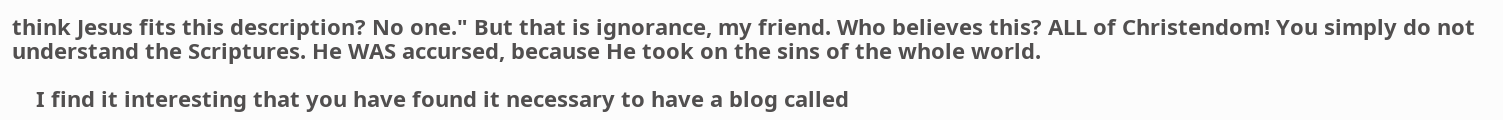think Jesus fits this description? No one." But that is ignorance, my friend. Who believes this? ALL of Christendom! You simply do not understand the Scriptures. He WAS accursed, because He took on the sins of the whole world.

    I find it interesting that you have found it necessary to have a blog called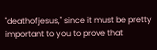"deathofjesus," since it must be pretty important to you to prove that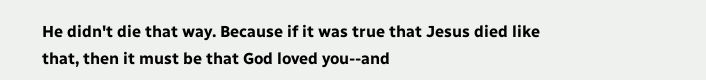He didn't die that way. Because if it was true that Jesus died like that, then it must be that God loved you--and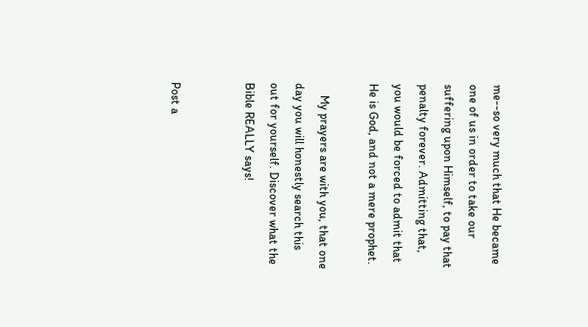me--so very much that He became one of us in order to take our suffering upon Himself, to pay that penalty forever. Admitting that, you would be forced to admit that He is God, and not a mere prophet.

    My prayers are with you, that one day you will honestly search this out for yourself. Discover what the Bible REALLY says!


Post a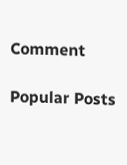Comment

Popular Posts